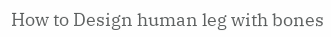How to Design human leg with bones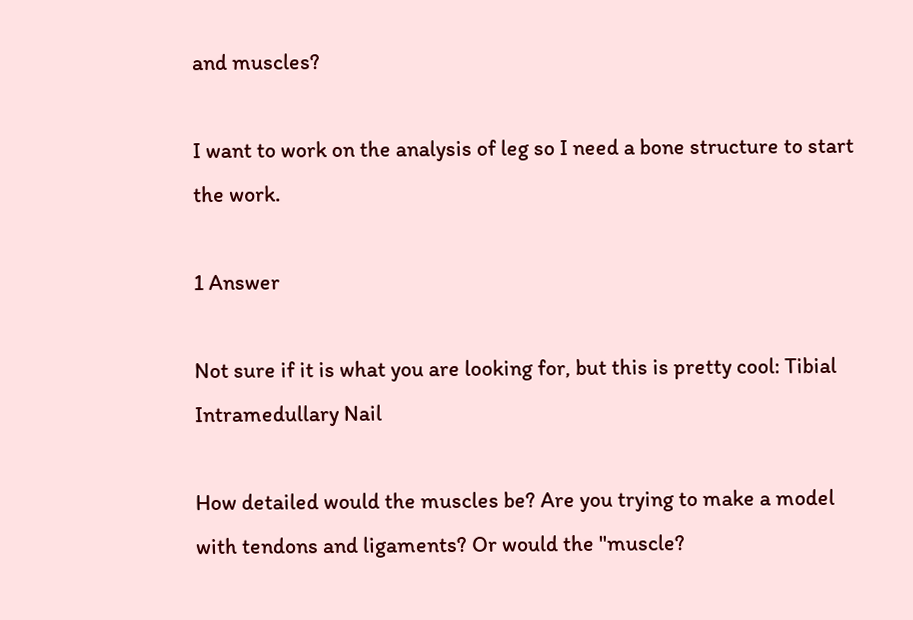and muscles?

I want to work on the analysis of leg so I need a bone structure to start the work.

1 Answer

Not sure if it is what you are looking for, but this is pretty cool: Tibial Intramedullary Nail

How detailed would the muscles be? Are you trying to make a model with tendons and ligaments? Or would the "muscle?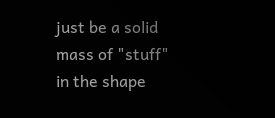just be a solid mass of "stuff" in the shape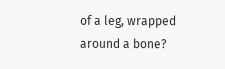of a leg, wrapped around a bone?